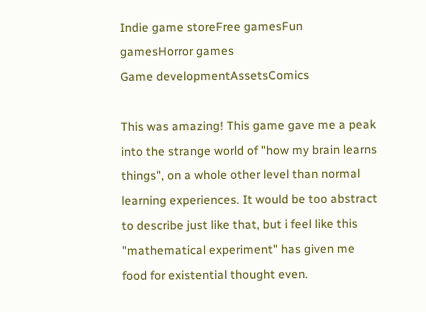Indie game storeFree gamesFun gamesHorror games
Game developmentAssetsComics

This was amazing! This game gave me a peak into the strange world of "how my brain learns things", on a whole other level than normal learning experiences. It would be too abstract to describe just like that, but i feel like this "mathematical experiment" has given me food for existential thought even.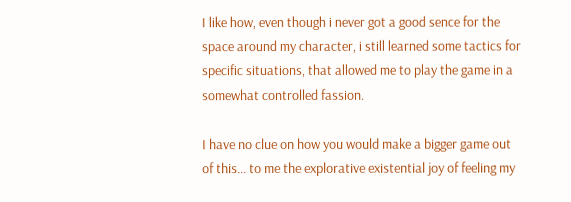I like how, even though i never got a good sence for the space around my character, i still learned some tactics for specific situations, that allowed me to play the game in a somewhat controlled fassion.

I have no clue on how you would make a bigger game out of this... to me the explorative existential joy of feeling my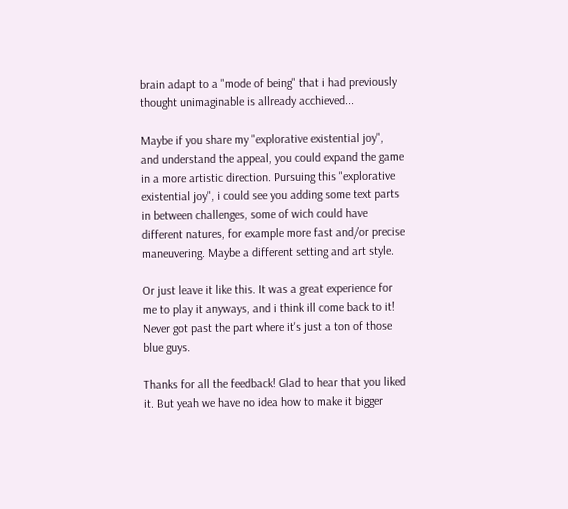brain adapt to a "mode of being" that i had previously thought unimaginable is allready acchieved...

Maybe if you share my "explorative existential joy", and understand the appeal, you could expand the game in a more artistic direction. Pursuing this "explorative existential joy", i could see you adding some text parts in between challenges, some of wich could have different natures, for example more fast and/or precise maneuvering. Maybe a different setting and art style.

Or just leave it like this. It was a great experience for me to play it anyways, and i think ill come back to it! Never got past the part where it's just a ton of those blue guys.

Thanks for all the feedback! Glad to hear that you liked it. But yeah we have no idea how to make it bigger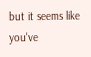but it seems like you've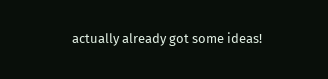actually already got some ideas!